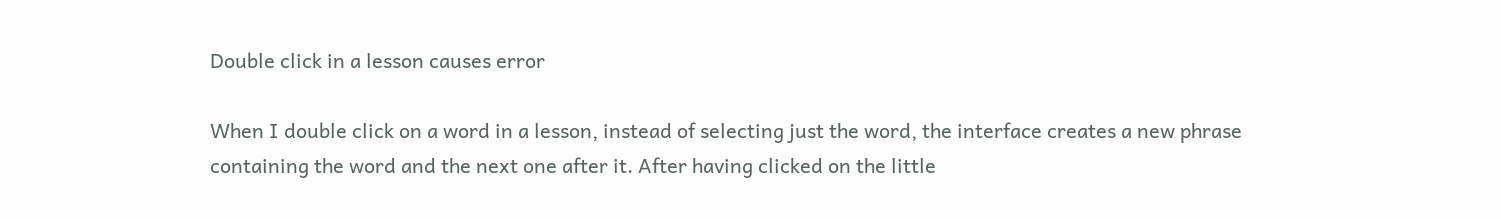Double click in a lesson causes error

When I double click on a word in a lesson, instead of selecting just the word, the interface creates a new phrase containing the word and the next one after it. After having clicked on the little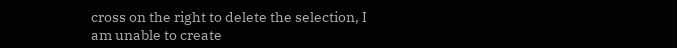cross on the right to delete the selection, I am unable to create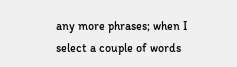any more phrases; when I select a couple of words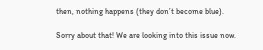then, nothing happens (they don’t become blue).

Sorry about that! We are looking into this issue now.